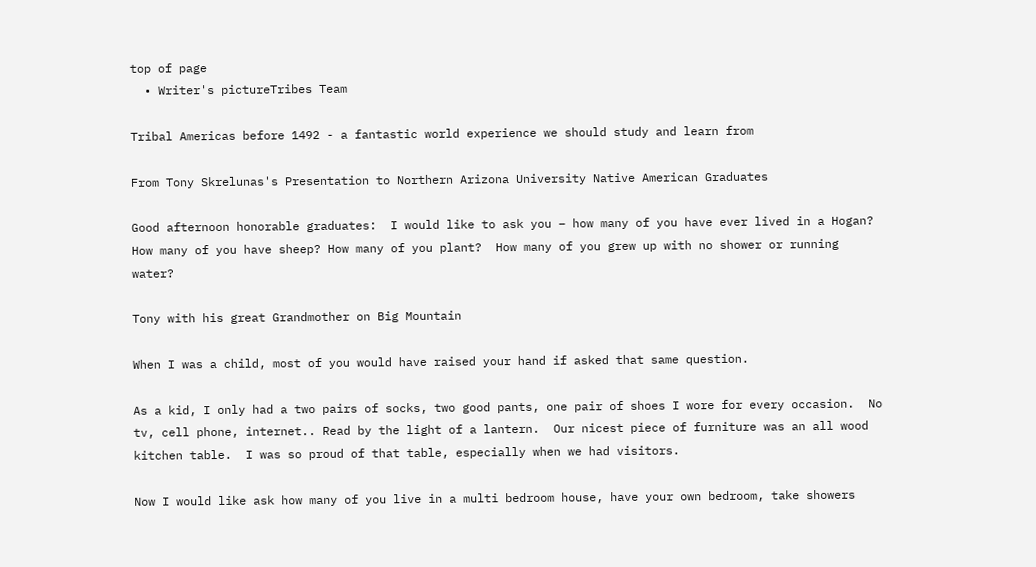top of page
  • Writer's pictureTribes Team

Tribal Americas before 1492 - a fantastic world experience we should study and learn from

From Tony Skrelunas's Presentation to Northern Arizona University Native American Graduates

Good afternoon honorable graduates:  I would like to ask you – how many of you have ever lived in a Hogan?  How many of you have sheep? How many of you plant?  How many of you grew up with no shower or running water?

Tony with his great Grandmother on Big Mountain

When I was a child, most of you would have raised your hand if asked that same question.

As a kid, I only had a two pairs of socks, two good pants, one pair of shoes I wore for every occasion.  No tv, cell phone, internet.. Read by the light of a lantern.  Our nicest piece of furniture was an all wood kitchen table.  I was so proud of that table, especially when we had visitors.

Now I would like ask how many of you live in a multi bedroom house, have your own bedroom, take showers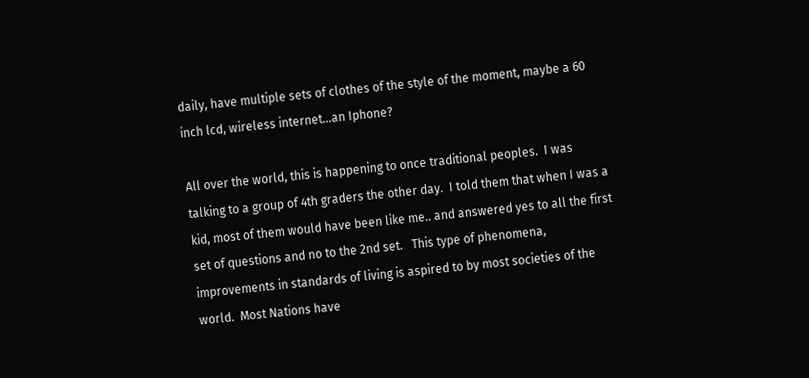daily, have multiple sets of clothes of the style of the moment, maybe a 60 inch lcd, wireless internet…an Iphone?

All over the world, this is happening to once traditional peoples.  I was talking to a group of 4th graders the other day.  I told them that when I was a kid, most of them would have been like me.. and answered yes to all the first set of questions and no to the 2nd set.   This type of phenomena, improvements in standards of living is aspired to by most societies of the world.  Most Nations have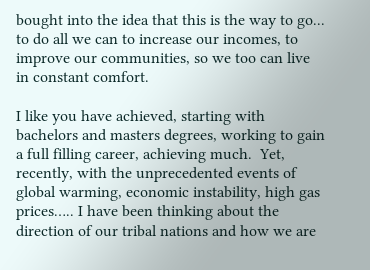bought into the idea that this is the way to go... to do all we can to increase our incomes, to improve our communities, so we too can live in constant comfort.

I like you have achieved, starting with bachelors and masters degrees, working to gain a full filling career, achieving much.  Yet, recently, with the unprecedented events of global warming, economic instability, high gas prices….. I have been thinking about the direction of our tribal nations and how we are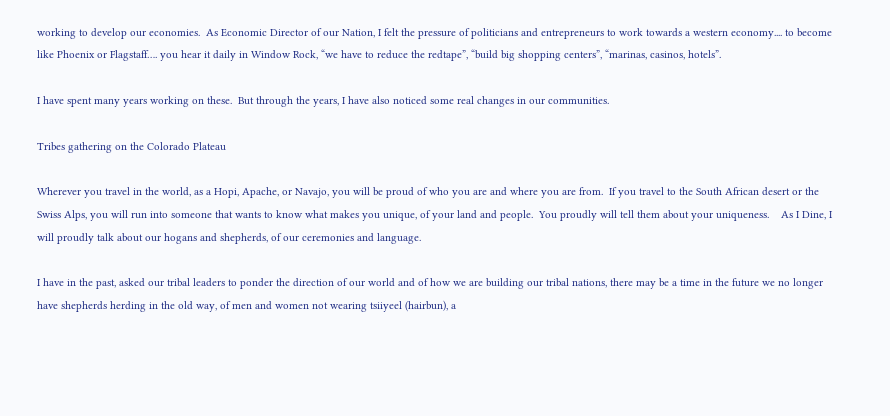working to develop our economies.  As Economic Director of our Nation, I felt the pressure of politicians and entrepreneurs to work towards a western economy.... to become like Phoenix or Flagstaff…. you hear it daily in Window Rock, “we have to reduce the redtape”, “build big shopping centers”, “marinas, casinos, hotels”.

I have spent many years working on these.  But through the years, I have also noticed some real changes in our communities.

Tribes gathering on the Colorado Plateau

Wherever you travel in the world, as a Hopi, Apache, or Navajo, you will be proud of who you are and where you are from.  If you travel to the South African desert or the Swiss Alps, you will run into someone that wants to know what makes you unique, of your land and people.  You proudly will tell them about your uniqueness.    As I Dine, I will proudly talk about our hogans and shepherds, of our ceremonies and language.

I have in the past, asked our tribal leaders to ponder the direction of our world and of how we are building our tribal nations, there may be a time in the future we no longer have shepherds herding in the old way, of men and women not wearing tsiiyeel (hairbun), a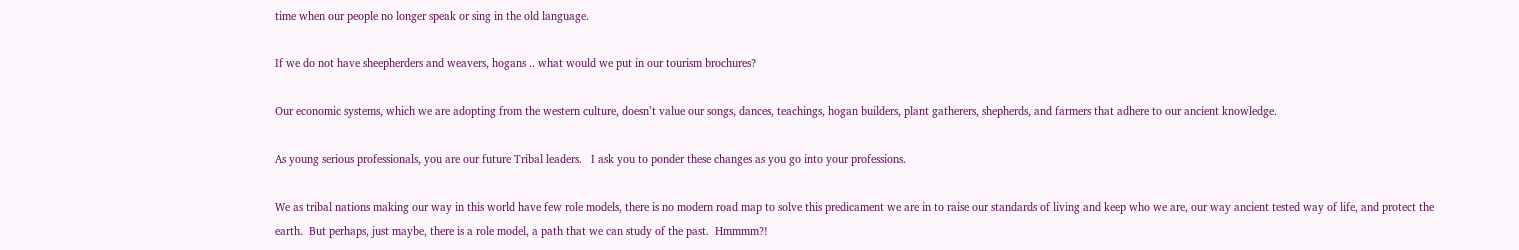time when our people no longer speak or sing in the old language.

If we do not have sheepherders and weavers, hogans .. what would we put in our tourism brochures?

Our economic systems, which we are adopting from the western culture, doesn’t value our songs, dances, teachings, hogan builders, plant gatherers, shepherds, and farmers that adhere to our ancient knowledge.

As young serious professionals, you are our future Tribal leaders.   I ask you to ponder these changes as you go into your professions.

We as tribal nations making our way in this world have few role models, there is no modern road map to solve this predicament we are in to raise our standards of living and keep who we are, our way ancient tested way of life, and protect the earth.  But perhaps, just maybe, there is a role model, a path that we can study of the past.  Hmmmm?!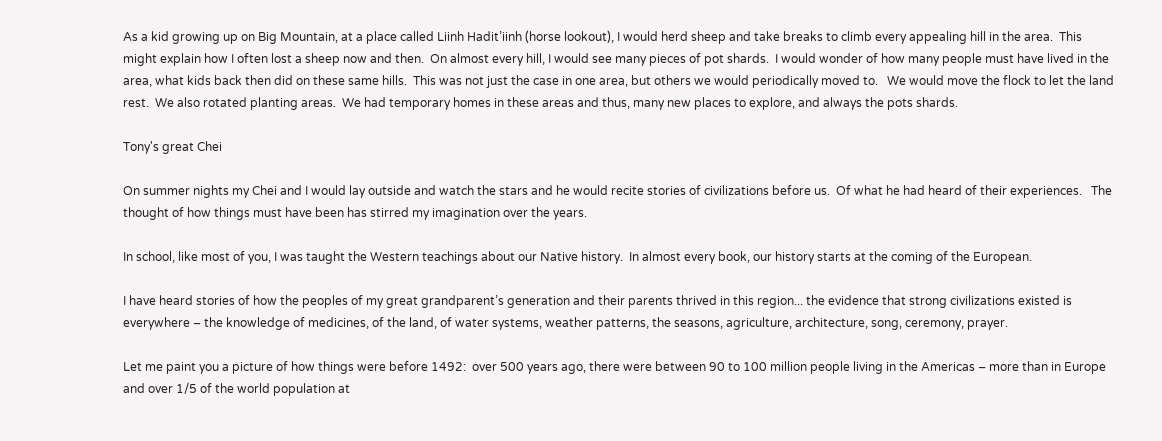As a kid growing up on Big Mountain, at a place called Liinh Hadit’iinh (horse lookout), I would herd sheep and take breaks to climb every appealing hill in the area.  This might explain how I often lost a sheep now and then.  On almost every hill, I would see many pieces of pot shards.  I would wonder of how many people must have lived in the area, what kids back then did on these same hills.  This was not just the case in one area, but others we would periodically moved to.   We would move the flock to let the land rest.  We also rotated planting areas.  We had temporary homes in these areas and thus, many new places to explore, and always the pots shards.

Tony's great Chei

On summer nights my Chei and I would lay outside and watch the stars and he would recite stories of civilizations before us.  Of what he had heard of their experiences.   The thought of how things must have been has stirred my imagination over the years.

In school, like most of you, I was taught the Western teachings about our Native history.  In almost every book, our history starts at the coming of the European.

I have heard stories of how the peoples of my great grandparent’s generation and their parents thrived in this region... the evidence that strong civilizations existed is everywhere – the knowledge of medicines, of the land, of water systems, weather patterns, the seasons, agriculture, architecture, song, ceremony, prayer.

Let me paint you a picture of how things were before 1492:  over 500 years ago, there were between 90 to 100 million people living in the Americas – more than in Europe and over 1/5 of the world population at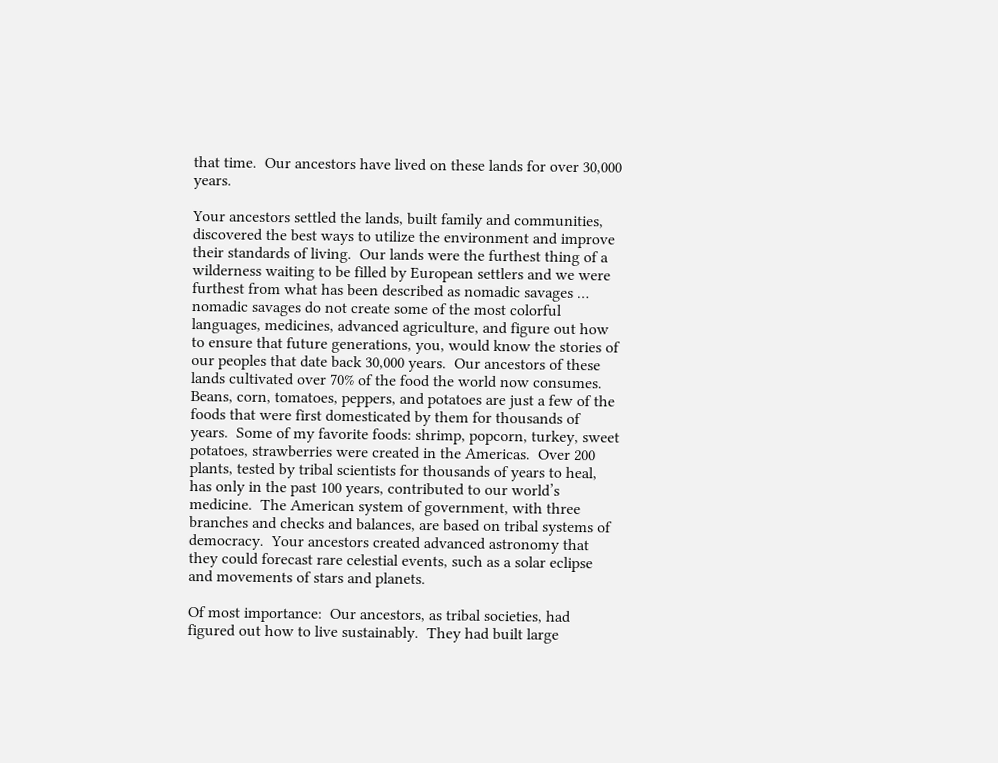that time.  Our ancestors have lived on these lands for over 30,000 years.

Your ancestors settled the lands, built family and communities, discovered the best ways to utilize the environment and improve their standards of living.  Our lands were the furthest thing of a wilderness waiting to be filled by European settlers and we were furthest from what has been described as nomadic savages … nomadic savages do not create some of the most colorful languages, medicines, advanced agriculture, and figure out how to ensure that future generations, you, would know the stories of our peoples that date back 30,000 years.  Our ancestors of these lands cultivated over 70% of the food the world now consumes.  Beans, corn, tomatoes, peppers, and potatoes are just a few of the foods that were first domesticated by them for thousands of years.  Some of my favorite foods: shrimp, popcorn, turkey, sweet potatoes, strawberries were created in the Americas.  Over 200 plants, tested by tribal scientists for thousands of years to heal, has only in the past 100 years, contributed to our world’s medicine.  The American system of government, with three branches and checks and balances, are based on tribal systems of democracy.  Your ancestors created advanced astronomy that they could forecast rare celestial events, such as a solar eclipse and movements of stars and planets.

Of most importance:  Our ancestors, as tribal societies, had figured out how to live sustainably.  They had built large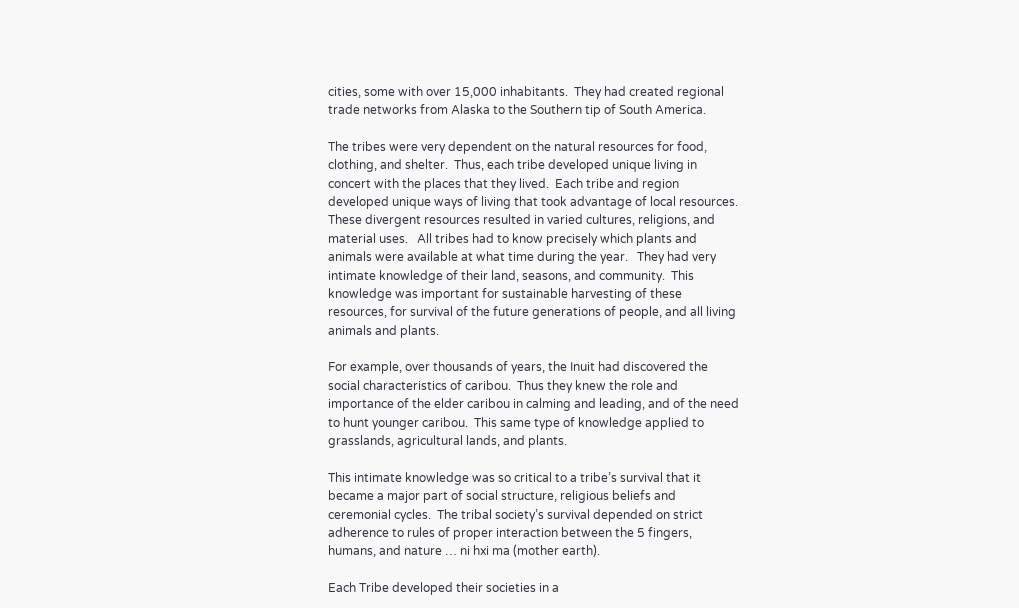cities, some with over 15,000 inhabitants.  They had created regional trade networks from Alaska to the Southern tip of South America.

The tribes were very dependent on the natural resources for food, clothing, and shelter.  Thus, each tribe developed unique living in concert with the places that they lived.  Each tribe and region developed unique ways of living that took advantage of local resources.  These divergent resources resulted in varied cultures, religions, and material uses.   All tribes had to know precisely which plants and animals were available at what time during the year.   They had very intimate knowledge of their land, seasons, and community.  This knowledge was important for sustainable harvesting of these resources, for survival of the future generations of people, and all living animals and plants.

For example, over thousands of years, the Inuit had discovered the social characteristics of caribou.  Thus they knew the role and importance of the elder caribou in calming and leading, and of the need to hunt younger caribou.  This same type of knowledge applied to grasslands, agricultural lands, and plants.

This intimate knowledge was so critical to a tribe’s survival that it became a major part of social structure, religious beliefs and ceremonial cycles.  The tribal society’s survival depended on strict adherence to rules of proper interaction between the 5 fingers, humans, and nature … ni hxi ma (mother earth).

Each Tribe developed their societies in a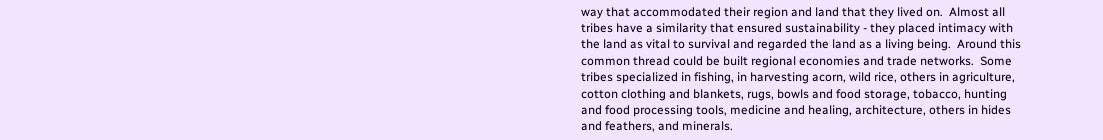way that accommodated their region and land that they lived on.  Almost all tribes have a similarity that ensured sustainability - they placed intimacy with the land as vital to survival and regarded the land as a living being.  Around this common thread could be built regional economies and trade networks.  Some tribes specialized in fishing, in harvesting acorn, wild rice, others in agriculture, cotton clothing and blankets, rugs, bowls and food storage, tobacco, hunting and food processing tools, medicine and healing, architecture, others in hides and feathers, and minerals.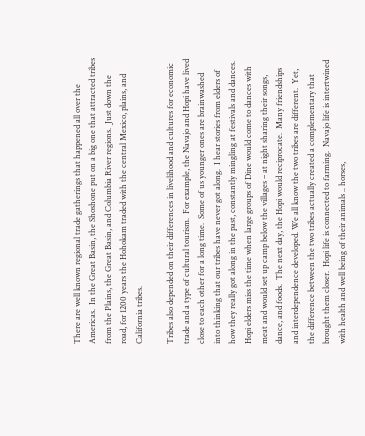There are well known regional trade gatherings that happened all over the Americas.  In the Great Basin, the Shoshone put on a big one that attracted tribes from the Plains, the Great Basin, and Columbia River regions.  Just down the road, for 1200 years the Hohokam traded with the central Mexico, plains, and California tribes.

Tribes also depended on their differences in livelihood and cultures for economic trade and a type of cultural tourism.  For example, the Navajo and Hopi have lived close to each other for a long time.  Some of us younger ones are brainwashed into thinking that our tribes have never got along.  I hear stories from elders of how they really got along in the past, constantly mingling at festivals and dances.  Hopi elders miss the time when large groups of Dine would come to dances with meat and would set up camp below the villages – at night sharing their songs, dance, and foods.  The next day, the Hopi would reciprocate.  Many friendships and interdependence developed. We all know the two tribes are different.  Yet, the difference between the two tribes actually created a complementary that brought them closer.  Hopi life is connected to farming.  Navajo life is intertwined with health and well being of their animals .. horses,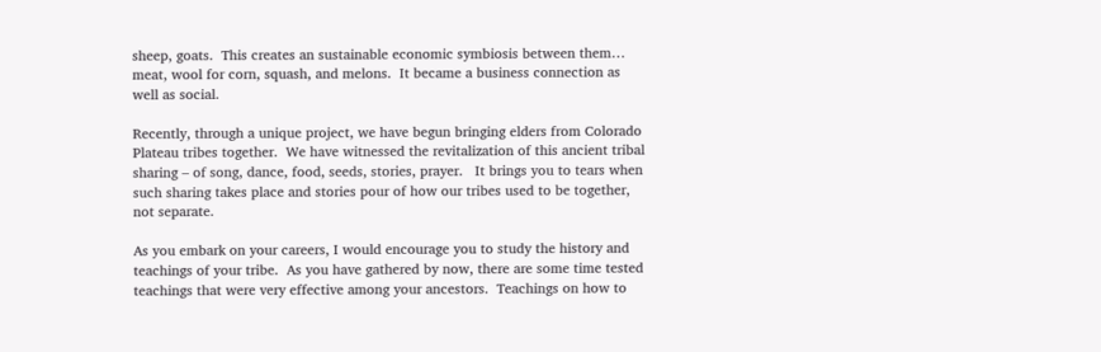sheep, goats.  This creates an sustainable economic symbiosis between them… meat, wool for corn, squash, and melons.  It became a business connection as well as social.

Recently, through a unique project, we have begun bringing elders from Colorado Plateau tribes together.  We have witnessed the revitalization of this ancient tribal sharing – of song, dance, food, seeds, stories, prayer.   It brings you to tears when such sharing takes place and stories pour of how our tribes used to be together, not separate.

As you embark on your careers, I would encourage you to study the history and teachings of your tribe.  As you have gathered by now, there are some time tested teachings that were very effective among your ancestors.  Teachings on how to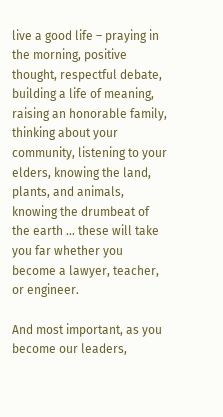live a good life – praying in the morning, positive thought, respectful debate, building a life of meaning, raising an honorable family, thinking about your community, listening to your elders, knowing the land, plants, and animals, knowing the drumbeat of the earth … these will take you far whether you become a lawyer, teacher, or engineer.

And most important, as you become our leaders,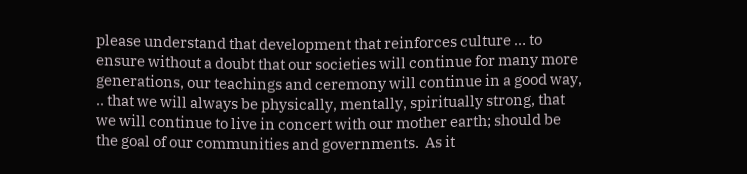please understand that development that reinforces culture … to ensure without a doubt that our societies will continue for many more generations, our teachings and ceremony will continue in a good way,  .. that we will always be physically, mentally, spiritually strong, that we will continue to live in concert with our mother earth; should be the goal of our communities and governments.  As it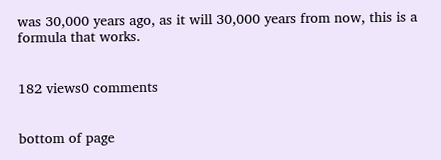was 30,000 years ago, as it will 30,000 years from now, this is a formula that works.


182 views0 comments


bottom of page